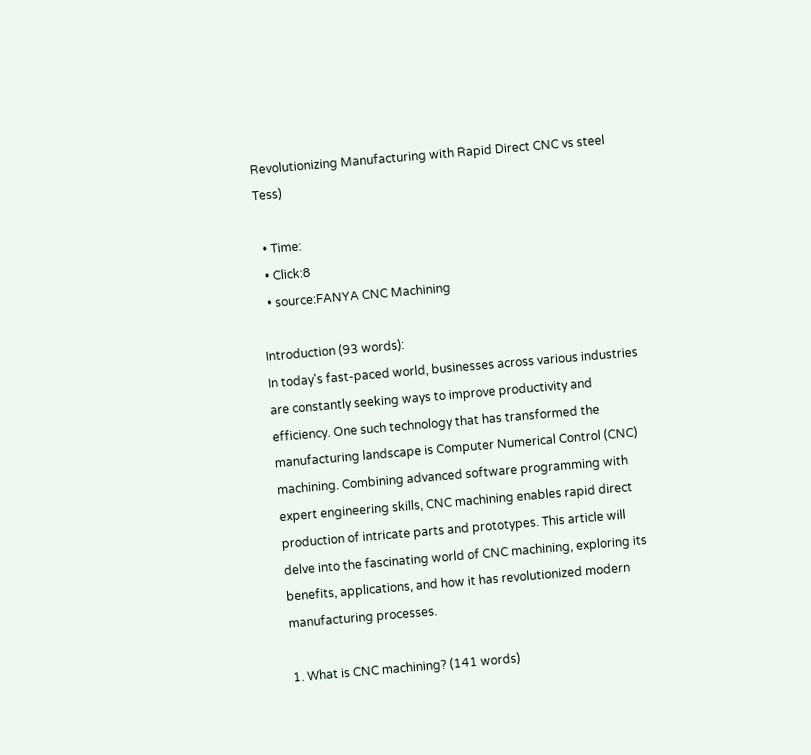Revolutionizing Manufacturing with Rapid Direct CNC vs steel Tess)

  • Time:
  • Click:8
  • source:FANYA CNC Machining

Introduction (93 words):
In today's fast-paced world, businesses across various industries are constantly seeking ways to improve productivity and efficiency. One such technology that has transformed the manufacturing landscape is Computer Numerical Control (CNC) machining. Combining advanced software programming with expert engineering skills, CNC machining enables rapid direct production of intricate parts and prototypes. This article will delve into the fascinating world of CNC machining, exploring its benefits, applications, and how it has revolutionized modern manufacturing processes.

1. What is CNC machining? (141 words)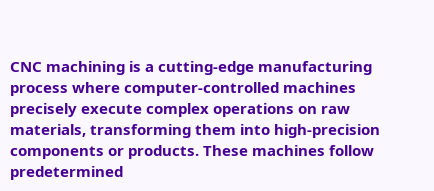CNC machining is a cutting-edge manufacturing process where computer-controlled machines precisely execute complex operations on raw materials, transforming them into high-precision components or products. These machines follow predetermined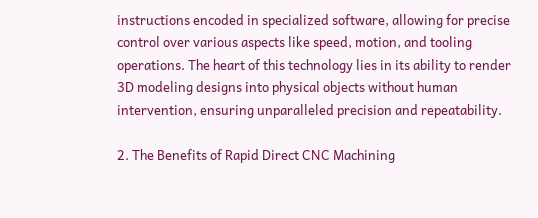instructions encoded in specialized software, allowing for precise control over various aspects like speed, motion, and tooling operations. The heart of this technology lies in its ability to render 3D modeling designs into physical objects without human intervention, ensuring unparalleled precision and repeatability.

2. The Benefits of Rapid Direct CNC Machining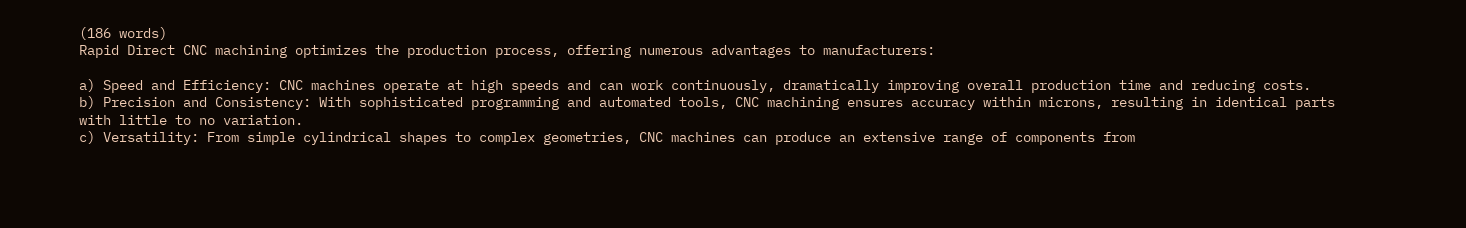(186 words)
Rapid Direct CNC machining optimizes the production process, offering numerous advantages to manufacturers:

a) Speed and Efficiency: CNC machines operate at high speeds and can work continuously, dramatically improving overall production time and reducing costs.
b) Precision and Consistency: With sophisticated programming and automated tools, CNC machining ensures accuracy within microns, resulting in identical parts with little to no variation.
c) Versatility: From simple cylindrical shapes to complex geometries, CNC machines can produce an extensive range of components from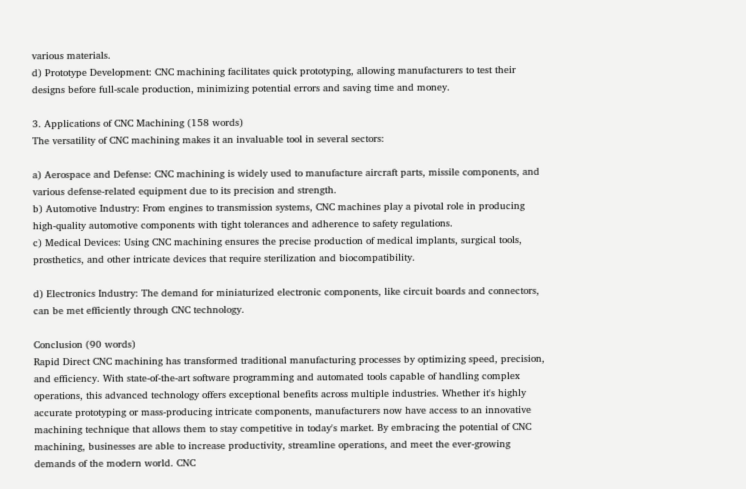various materials.
d) Prototype Development: CNC machining facilitates quick prototyping, allowing manufacturers to test their designs before full-scale production, minimizing potential errors and saving time and money.

3. Applications of CNC Machining (158 words)
The versatility of CNC machining makes it an invaluable tool in several sectors:

a) Aerospace and Defense: CNC machining is widely used to manufacture aircraft parts, missile components, and various defense-related equipment due to its precision and strength.
b) Automotive Industry: From engines to transmission systems, CNC machines play a pivotal role in producing high-quality automotive components with tight tolerances and adherence to safety regulations.
c) Medical Devices: Using CNC machining ensures the precise production of medical implants, surgical tools, prosthetics, and other intricate devices that require sterilization and biocompatibility.

d) Electronics Industry: The demand for miniaturized electronic components, like circuit boards and connectors, can be met efficiently through CNC technology.

Conclusion (90 words)
Rapid Direct CNC machining has transformed traditional manufacturing processes by optimizing speed, precision, and efficiency. With state-of-the-art software programming and automated tools capable of handling complex operations, this advanced technology offers exceptional benefits across multiple industries. Whether it's highly accurate prototyping or mass-producing intricate components, manufacturers now have access to an innovative machining technique that allows them to stay competitive in today's market. By embracing the potential of CNC machining, businesses are able to increase productivity, streamline operations, and meet the ever-growing demands of the modern world. CNC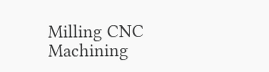Milling CNC Machining